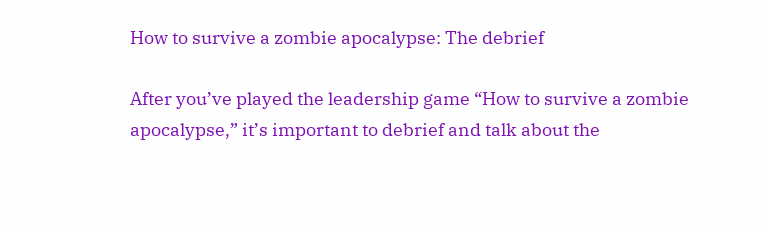How to survive a zombie apocalypse: The debrief

After you’ve played the leadership game “How to survive a zombie apocalypse,” it’s important to debrief and talk about the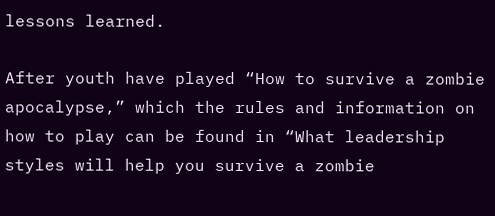lessons learned.

After youth have played “How to survive a zombie apocalypse,” which the rules and information on how to play can be found in “What leadership styles will help you survive a zombie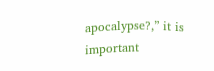apocalypse?,” it is important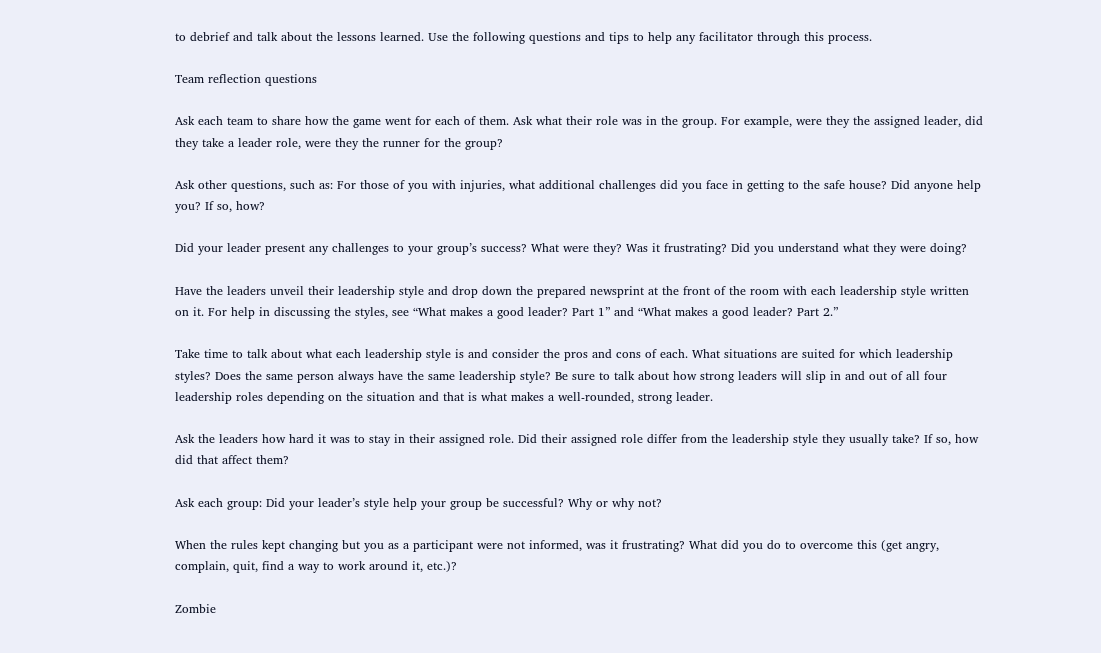to debrief and talk about the lessons learned. Use the following questions and tips to help any facilitator through this process.

Team reflection questions

Ask each team to share how the game went for each of them. Ask what their role was in the group. For example, were they the assigned leader, did they take a leader role, were they the runner for the group?

Ask other questions, such as: For those of you with injuries, what additional challenges did you face in getting to the safe house? Did anyone help you? If so, how?

Did your leader present any challenges to your group’s success? What were they? Was it frustrating? Did you understand what they were doing?

Have the leaders unveil their leadership style and drop down the prepared newsprint at the front of the room with each leadership style written on it. For help in discussing the styles, see “What makes a good leader? Part 1” and “What makes a good leader? Part 2.”

Take time to talk about what each leadership style is and consider the pros and cons of each. What situations are suited for which leadership styles? Does the same person always have the same leadership style? Be sure to talk about how strong leaders will slip in and out of all four leadership roles depending on the situation and that is what makes a well-rounded, strong leader.

Ask the leaders how hard it was to stay in their assigned role. Did their assigned role differ from the leadership style they usually take? If so, how did that affect them?

Ask each group: Did your leader’s style help your group be successful? Why or why not?

When the rules kept changing but you as a participant were not informed, was it frustrating? What did you do to overcome this (get angry, complain, quit, find a way to work around it, etc.)?

Zombie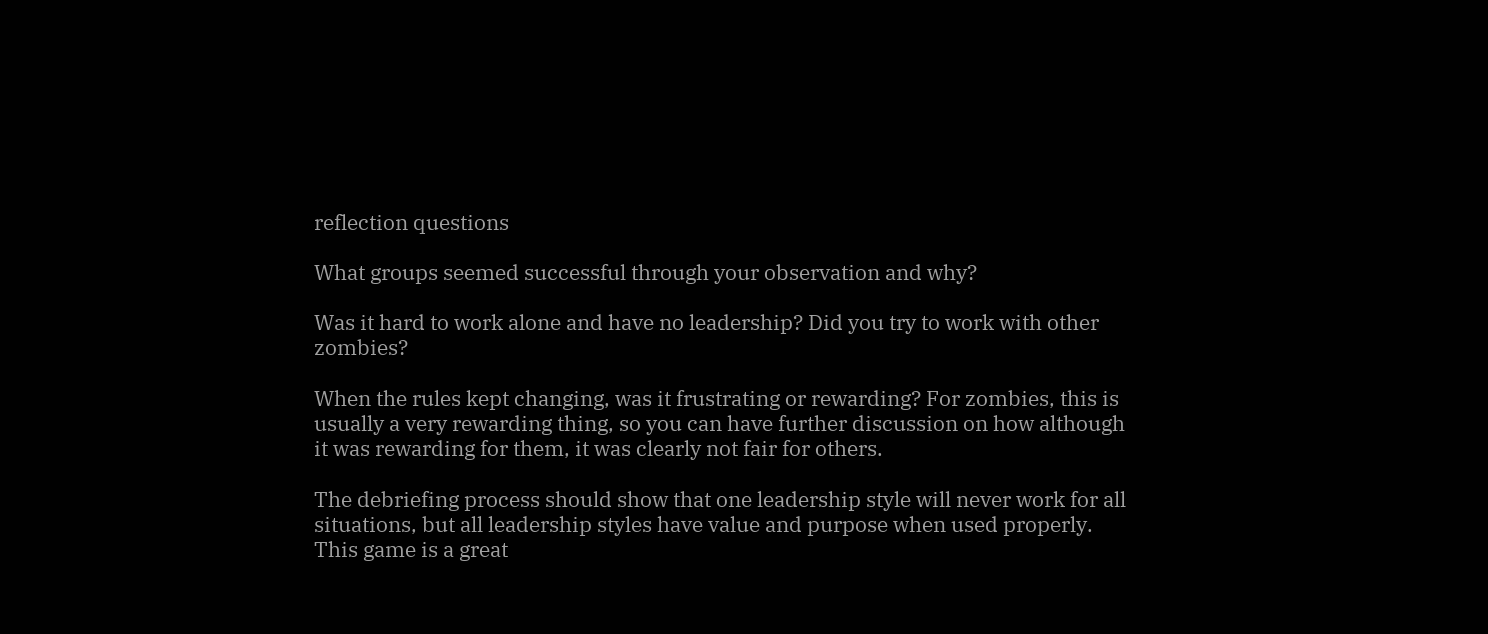reflection questions

What groups seemed successful through your observation and why?

Was it hard to work alone and have no leadership? Did you try to work with other zombies?

When the rules kept changing, was it frustrating or rewarding? For zombies, this is usually a very rewarding thing, so you can have further discussion on how although it was rewarding for them, it was clearly not fair for others.

The debriefing process should show that one leadership style will never work for all situations, but all leadership styles have value and purpose when used properly. This game is a great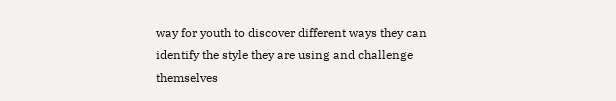way for youth to discover different ways they can identify the style they are using and challenge themselves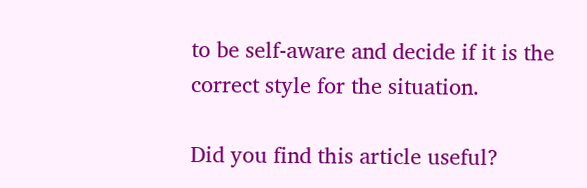to be self-aware and decide if it is the correct style for the situation.

Did you find this article useful?